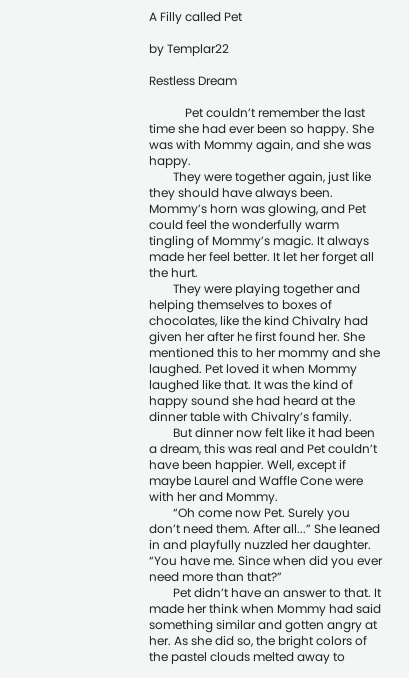A Filly called Pet

by Templar22

Restless Dream

            Pet couldn’t remember the last time she had ever been so happy. She was with Mommy again, and she was happy.
        They were together again, just like they should have always been. Mommy’s horn was glowing, and Pet could feel the wonderfully warm tingling of Mommy’s magic. It always made her feel better. It let her forget all the hurt.
        They were playing together and helping themselves to boxes of chocolates, like the kind Chivalry had given her after he first found her. She mentioned this to her mommy and she laughed. Pet loved it when Mommy laughed like that. It was the kind of happy sound she had heard at the dinner table with Chivalry’s family.
        But dinner now felt like it had been a dream, this was real and Pet couldn’t have been happier. Well, except if maybe Laurel and Waffle Cone were with her and Mommy.
        “Oh come now Pet. Surely you don’t need them. After all...” She leaned in and playfully nuzzled her daughter. “You have me. Since when did you ever need more than that?”
        Pet didn’t have an answer to that. It made her think when Mommy had said something similar and gotten angry at her. As she did so, the bright colors of the pastel clouds melted away to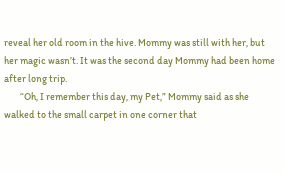reveal her old room in the hive. Mommy was still with her, but her magic wasn’t. It was the second day Mommy had been home after long trip.
        “Oh, I remember this day, my Pet,” Mommy said as she walked to the small carpet in one corner that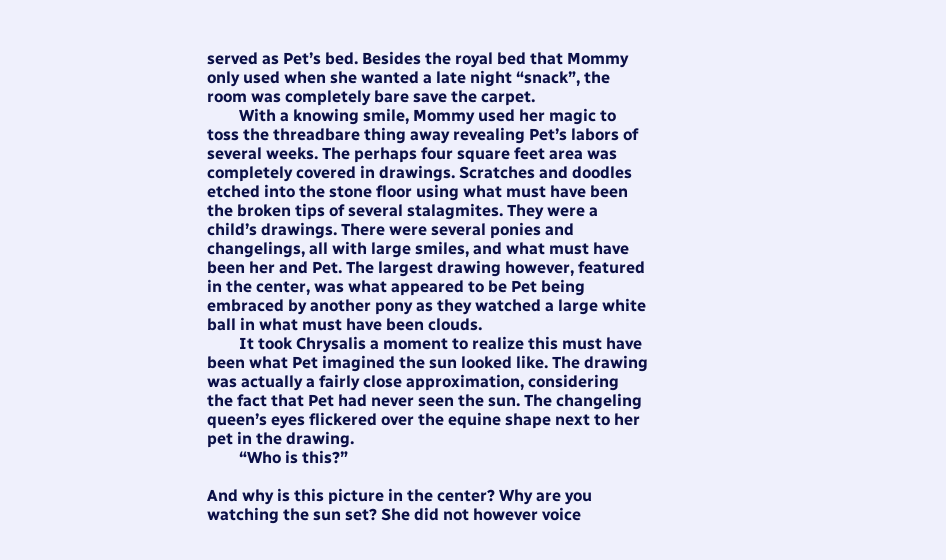served as Pet’s bed. Besides the royal bed that Mommy only used when she wanted a late night “snack”, the room was completely bare save the carpet.
        With a knowing smile, Mommy used her magic to toss the threadbare thing away revealing Pet’s labors of several weeks. The perhaps four square feet area was completely covered in drawings. Scratches and doodles etched into the stone floor using what must have been the broken tips of several stalagmites. They were a child’s drawings. There were several ponies and changelings, all with large smiles, and what must have been her and Pet. The largest drawing however, featured in the center, was what appeared to be Pet being embraced by another pony as they watched a large white ball in what must have been clouds.
        It took Chrysalis a moment to realize this must have been what Pet imagined the sun looked like. The drawing was actually a fairly close approximation, considering the fact that Pet had never seen the sun. The changeling queen’s eyes flickered over the equine shape next to her pet in the drawing.
        “Who is this?”

And why is this picture in the center? Why are you watching the sun set? She did not however voice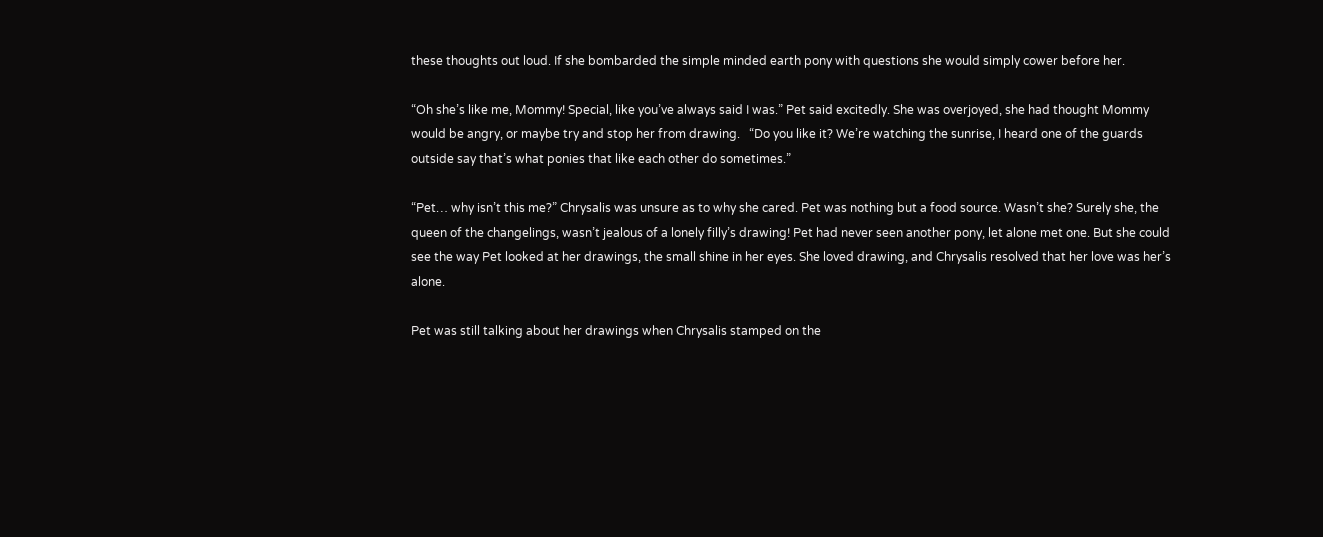these thoughts out loud. If she bombarded the simple minded earth pony with questions she would simply cower before her.

“Oh she’s like me, Mommy! Special, like you’ve always said I was.” Pet said excitedly. She was overjoyed, she had thought Mommy would be angry, or maybe try and stop her from drawing.   “Do you like it? We’re watching the sunrise, I heard one of the guards outside say that’s what ponies that like each other do sometimes.”

“Pet… why isn’t this me?” Chrysalis was unsure as to why she cared. Pet was nothing but a food source. Wasn’t she? Surely she, the queen of the changelings, wasn’t jealous of a lonely filly’s drawing! Pet had never seen another pony, let alone met one. But she could see the way Pet looked at her drawings, the small shine in her eyes. She loved drawing, and Chrysalis resolved that her love was her’s alone.

Pet was still talking about her drawings when Chrysalis stamped on the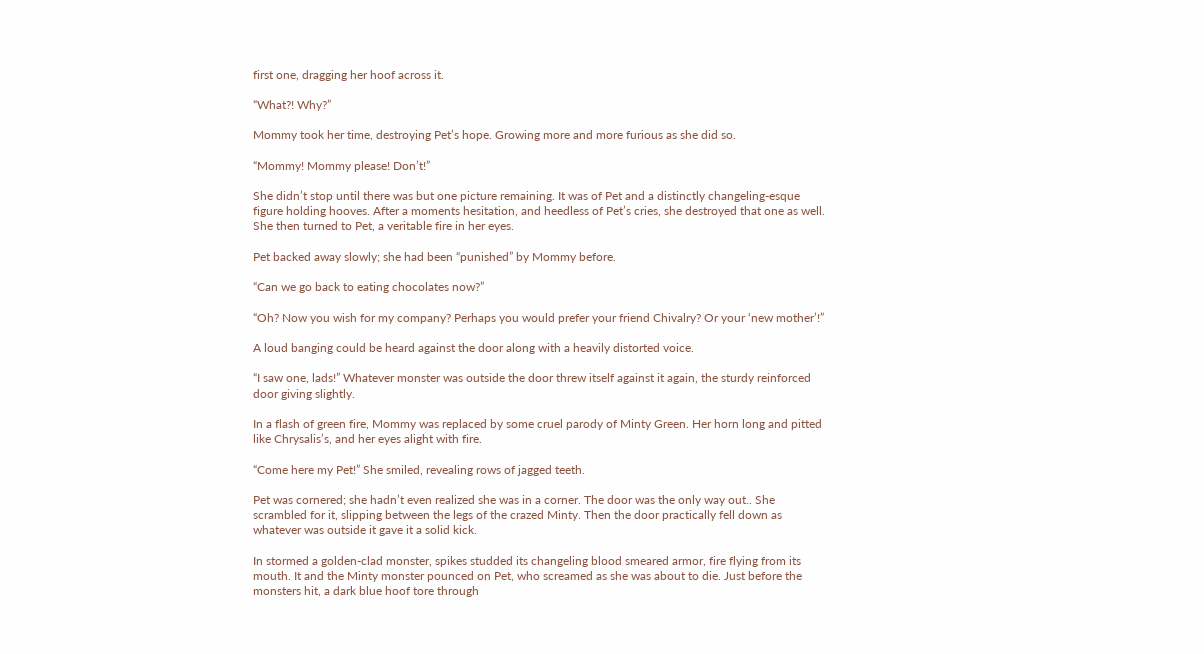first one, dragging her hoof across it.

“What?! Why?”

Mommy took her time, destroying Pet’s hope. Growing more and more furious as she did so.

“Mommy! Mommy please! Don’t!”

She didn’t stop until there was but one picture remaining. It was of Pet and a distinctly changeling-esque figure holding hooves. After a moments hesitation, and heedless of Pet’s cries, she destroyed that one as well. She then turned to Pet, a veritable fire in her eyes.

Pet backed away slowly; she had been “punished” by Mommy before.

“Can we go back to eating chocolates now?”

“Oh? Now you wish for my company? Perhaps you would prefer your friend Chivalry? Or your ‘new mother’!”

A loud banging could be heard against the door along with a heavily distorted voice.

“I saw one, lads!” Whatever monster was outside the door threw itself against it again, the sturdy reinforced door giving slightly.

In a flash of green fire, Mommy was replaced by some cruel parody of Minty Green. Her horn long and pitted like Chrysalis’s, and her eyes alight with fire.

“Come here my Pet!” She smiled, revealing rows of jagged teeth.

Pet was cornered; she hadn’t even realized she was in a corner. The door was the only way out.. She scrambled for it, slipping between the legs of the crazed Minty. Then the door practically fell down as whatever was outside it gave it a solid kick.

In stormed a golden-clad monster, spikes studded its changeling blood smeared armor, fire flying from its mouth. It and the Minty monster pounced on Pet, who screamed as she was about to die. Just before the monsters hit, a dark blue hoof tore through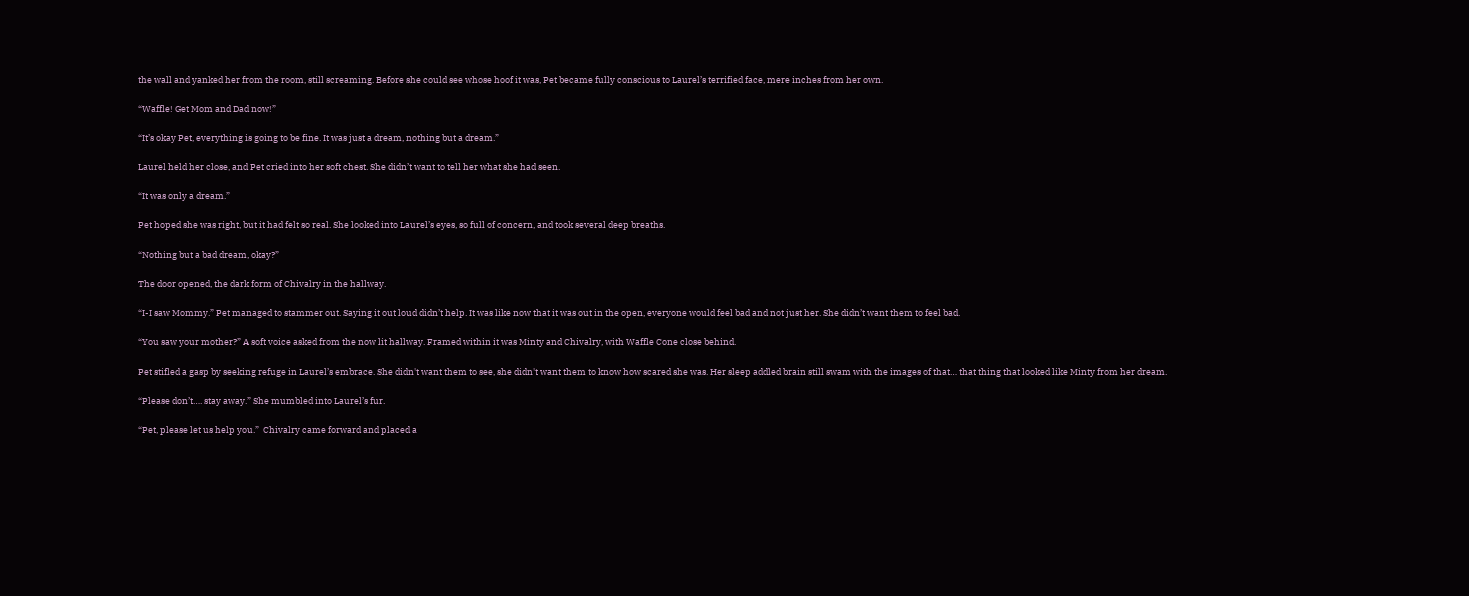the wall and yanked her from the room, still screaming. Before she could see whose hoof it was, Pet became fully conscious to Laurel’s terrified face, mere inches from her own.

“Waffle! Get Mom and Dad now!”

“It’s okay Pet, everything is going to be fine. It was just a dream, nothing but a dream.”

Laurel held her close, and Pet cried into her soft chest. She didn’t want to tell her what she had seen.

“It was only a dream.”

Pet hoped she was right, but it had felt so real. She looked into Laurel’s eyes, so full of concern, and took several deep breaths.

“Nothing but a bad dream, okay?”

The door opened, the dark form of Chivalry in the hallway.

“I-I saw Mommy.” Pet managed to stammer out. Saying it out loud didn’t help. It was like now that it was out in the open, everyone would feel bad and not just her. She didn’t want them to feel bad.

“You saw your mother?” A soft voice asked from the now lit hallway. Framed within it was Minty and Chivalry, with Waffle Cone close behind.

Pet stifled a gasp by seeking refuge in Laurel’s embrace. She didn't want them to see, she didn't want them to know how scared she was. Her sleep addled brain still swam with the images of that… that thing that looked like Minty from her dream.

“Please don’t…. stay away.” She mumbled into Laurel’s fur.

“Pet, please let us help you.”  Chivalry came forward and placed a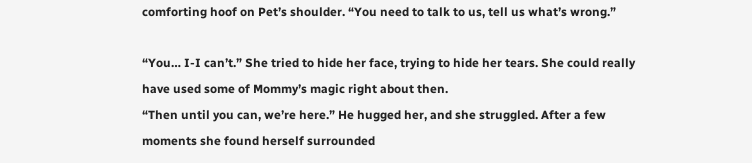comforting hoof on Pet’s shoulder. “You need to talk to us, tell us what’s wrong.”

“You… I-I can’t.” She tried to hide her face, trying to hide her tears. She could really have used some of Mommy’s magic right about then.
“Then until you can, we’re here.” He hugged her, and she struggled. After a few moments she found herself surrounded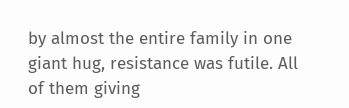by almost the entire family in one giant hug, resistance was futile. All of them giving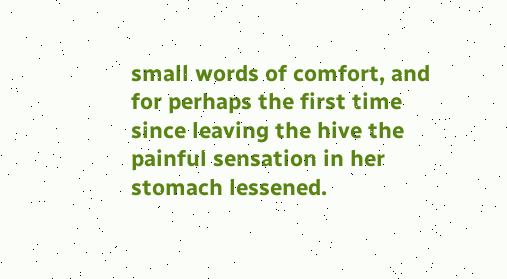small words of comfort, and for perhaps the first time since leaving the hive the painful sensation in her stomach lessened.